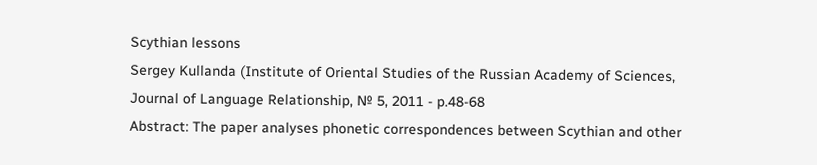Scythian lessons
Sergey Kullanda (Institute of Oriental Studies of the Russian Academy of Sciences,
Journal of Language Relationship, № 5, 2011 - p.48-68
Abstract: The paper analyses phonetic correspondences between Scythian and other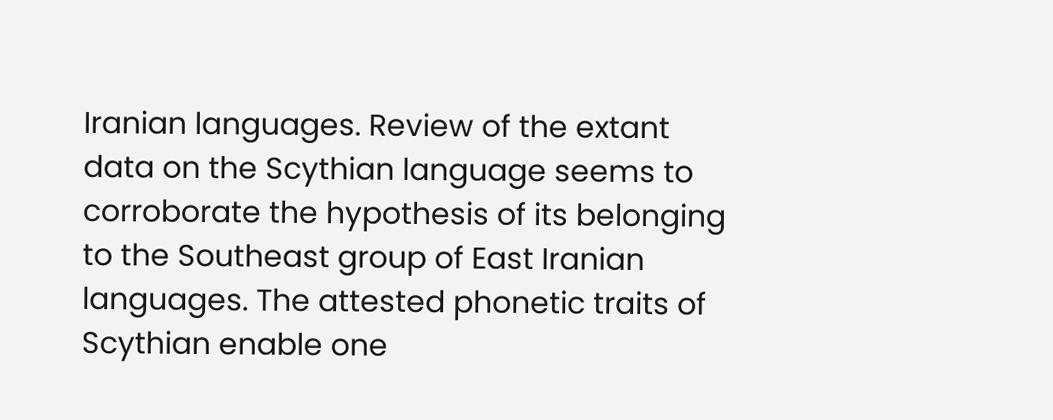Iranian languages. Review of the extant data on the Scythian language seems to corroborate the hypothesis of its belonging to the Southeast group of East Iranian languages. The attested phonetic traits of Scythian enable one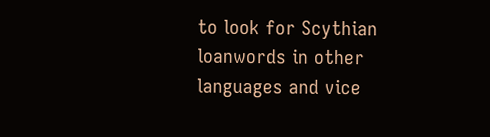to look for Scythian loanwords in other languages and vice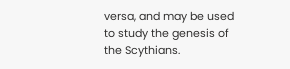versa, and may be used to study the genesis of the Scythians.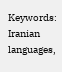Keywords: Iranian languages,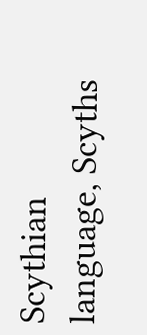Scythian language, Scyths